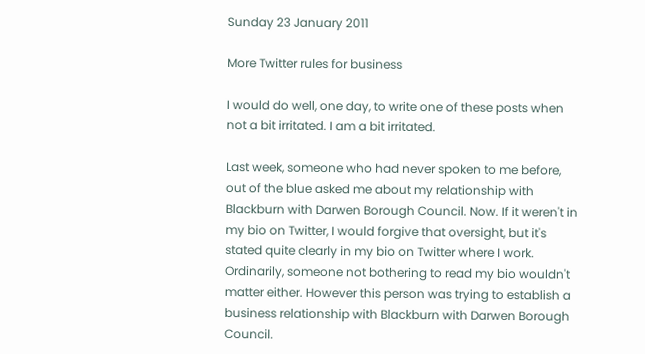Sunday 23 January 2011

More Twitter rules for business

I would do well, one day, to write one of these posts when not a bit irritated. I am a bit irritated.

Last week, someone who had never spoken to me before, out of the blue asked me about my relationship with Blackburn with Darwen Borough Council. Now. If it weren't in my bio on Twitter, I would forgive that oversight, but it's stated quite clearly in my bio on Twitter where I work. Ordinarily, someone not bothering to read my bio wouldn't matter either. However this person was trying to establish a business relationship with Blackburn with Darwen Borough Council.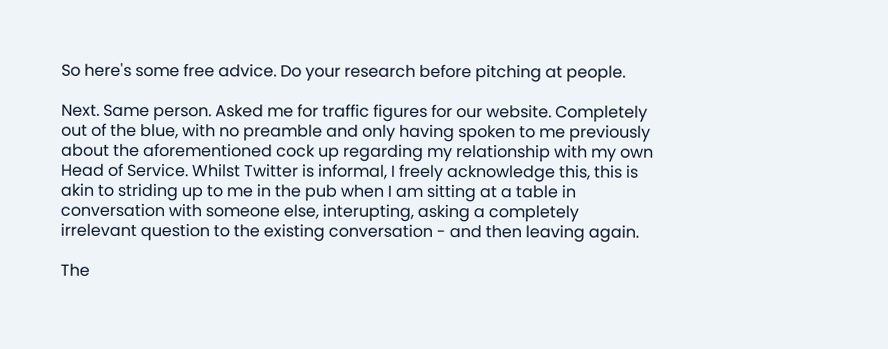So here's some free advice. Do your research before pitching at people.

Next. Same person. Asked me for traffic figures for our website. Completely out of the blue, with no preamble and only having spoken to me previously about the aforementioned cock up regarding my relationship with my own Head of Service. Whilst Twitter is informal, I freely acknowledge this, this is akin to striding up to me in the pub when I am sitting at a table in conversation with someone else, interupting, asking a completely irrelevant question to the existing conversation - and then leaving again.

The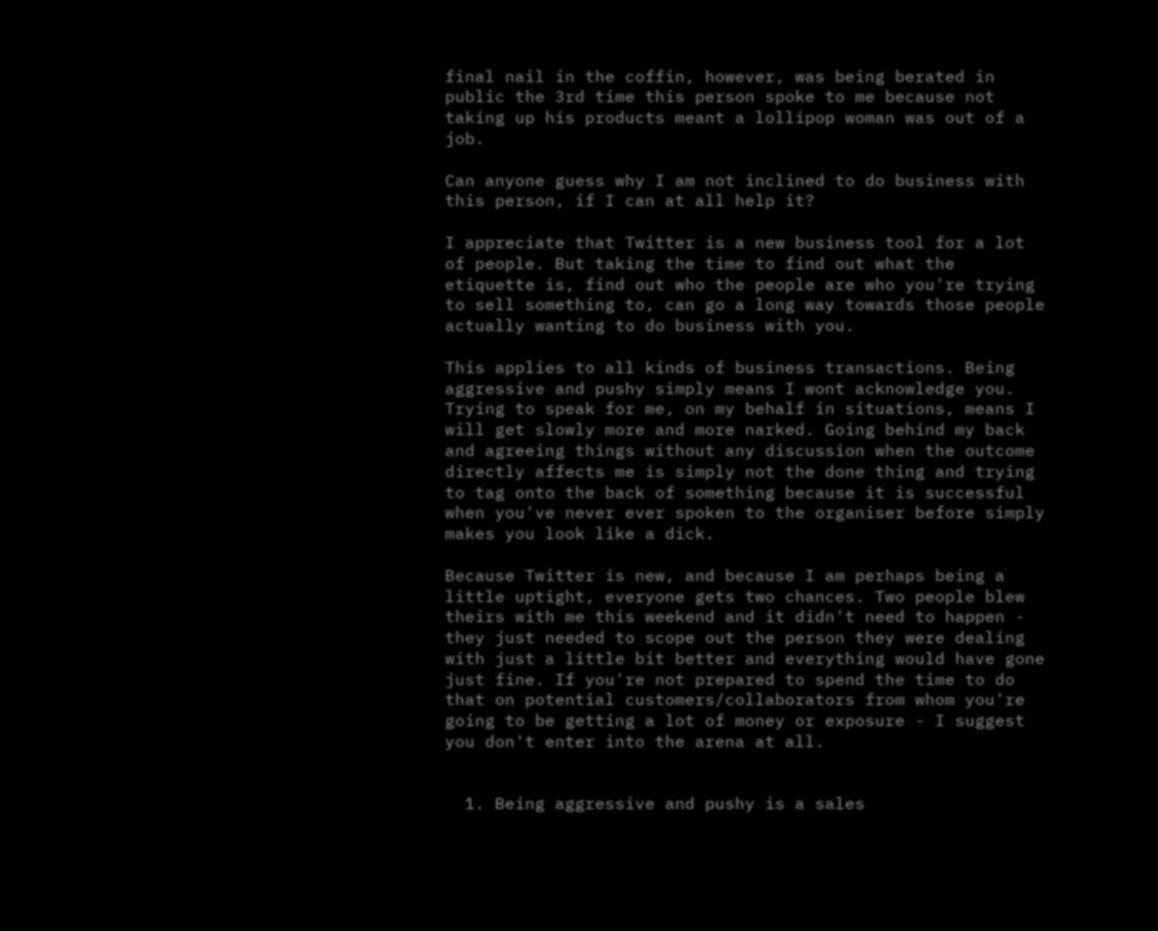final nail in the coffin, however, was being berated in public the 3rd time this person spoke to me because not taking up his products meant a lollipop woman was out of a job.

Can anyone guess why I am not inclined to do business with this person, if I can at all help it?

I appreciate that Twitter is a new business tool for a lot of people. But taking the time to find out what the etiquette is, find out who the people are who you're trying to sell something to, can go a long way towards those people actually wanting to do business with you.

This applies to all kinds of business transactions. Being aggressive and pushy simply means I wont acknowledge you. Trying to speak for me, on my behalf in situations, means I will get slowly more and more narked. Going behind my back and agreeing things without any discussion when the outcome directly affects me is simply not the done thing and trying to tag onto the back of something because it is successful when you've never ever spoken to the organiser before simply makes you look like a dick.

Because Twitter is new, and because I am perhaps being a little uptight, everyone gets two chances. Two people blew theirs with me this weekend and it didn't need to happen - they just needed to scope out the person they were dealing with just a little bit better and everything would have gone just fine. If you're not prepared to spend the time to do that on potential customers/collaborators from whom you're going to be getting a lot of money or exposure - I suggest you don't enter into the arena at all.


  1. Being aggressive and pushy is a sales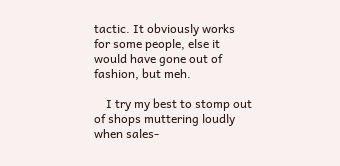tactic. It obviously works for some people, else it would have gone out of fashion, but meh.

    I try my best to stomp out of shops muttering loudly when sales-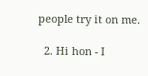people try it on me.

  2. Hi hon - I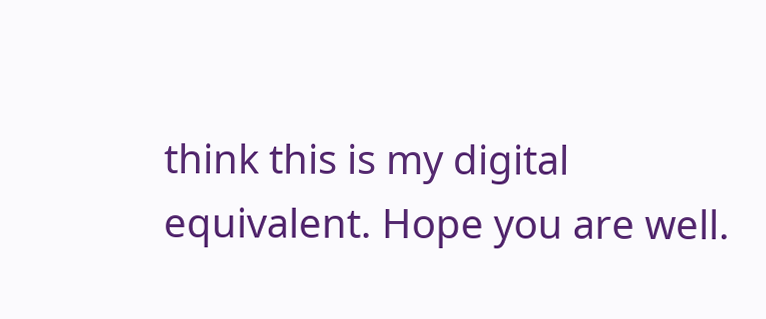think this is my digital equivalent. Hope you are well.